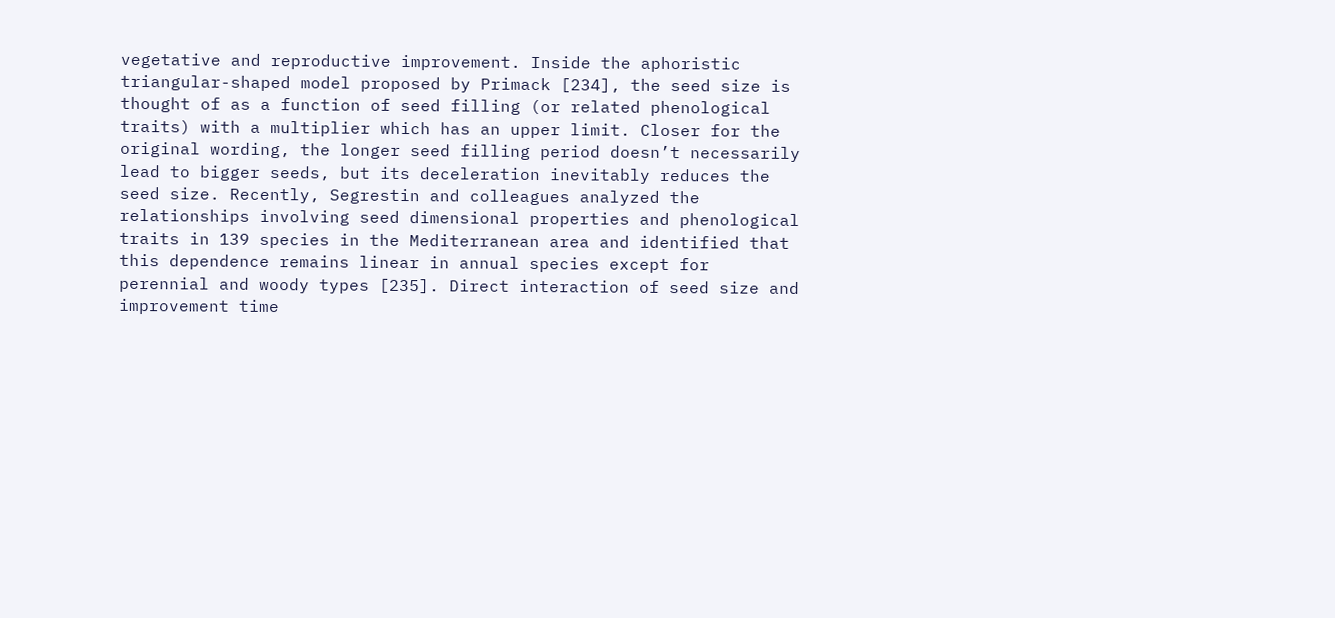vegetative and reproductive improvement. Inside the aphoristic triangular-shaped model proposed by Primack [234], the seed size is thought of as a function of seed filling (or related phenological traits) with a multiplier which has an upper limit. Closer for the original wording, the longer seed filling period doesn’t necessarily lead to bigger seeds, but its deceleration inevitably reduces the seed size. Recently, Segrestin and colleagues analyzed the relationships involving seed dimensional properties and phenological traits in 139 species in the Mediterranean area and identified that this dependence remains linear in annual species except for perennial and woody types [235]. Direct interaction of seed size and improvement time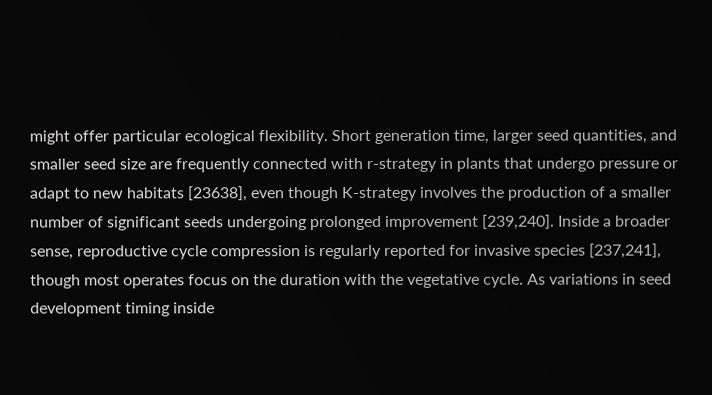might offer particular ecological flexibility. Short generation time, larger seed quantities, and smaller seed size are frequently connected with r-strategy in plants that undergo pressure or adapt to new habitats [23638], even though K-strategy involves the production of a smaller number of significant seeds undergoing prolonged improvement [239,240]. Inside a broader sense, reproductive cycle compression is regularly reported for invasive species [237,241], though most operates focus on the duration with the vegetative cycle. As variations in seed development timing inside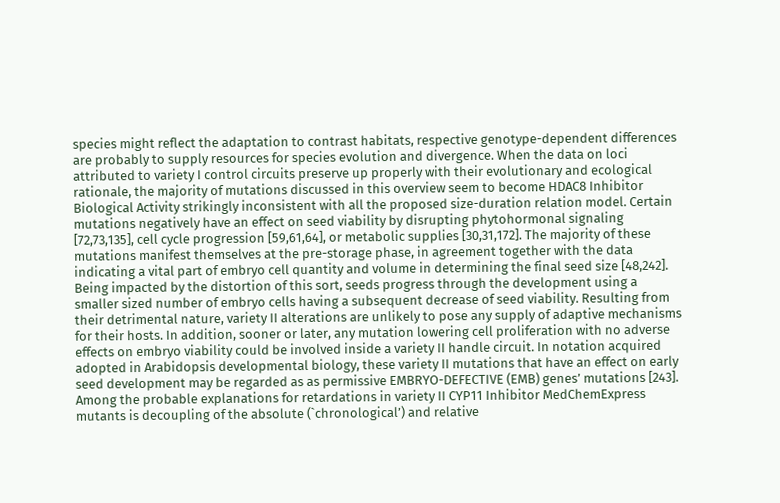species might reflect the adaptation to contrast habitats, respective genotype-dependent differences are probably to supply resources for species evolution and divergence. When the data on loci attributed to variety I control circuits preserve up properly with their evolutionary and ecological rationale, the majority of mutations discussed in this overview seem to become HDAC8 Inhibitor Biological Activity strikingly inconsistent with all the proposed size-duration relation model. Certain mutations negatively have an effect on seed viability by disrupting phytohormonal signaling [72,73,135], cell cycle progression [59,61,64], or metabolic supplies [30,31,172]. The majority of these mutations manifest themselves at the pre-storage phase, in agreement together with the data indicating a vital part of embryo cell quantity and volume in determining the final seed size [48,242]. Being impacted by the distortion of this sort, seeds progress through the development using a smaller sized number of embryo cells having a subsequent decrease of seed viability. Resulting from their detrimental nature, variety II alterations are unlikely to pose any supply of adaptive mechanisms for their hosts. In addition, sooner or later, any mutation lowering cell proliferation with no adverse effects on embryo viability could be involved inside a variety II handle circuit. In notation acquired adopted in Arabidopsis developmental biology, these variety II mutations that have an effect on early seed development may be regarded as as permissive EMBRYO-DEFECTIVE (EMB) genes’ mutations [243]. Among the probable explanations for retardations in variety II CYP11 Inhibitor MedChemExpress mutants is decoupling of the absolute (`chronological’) and relative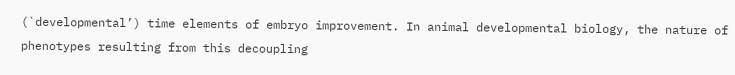(`developmental’) time elements of embryo improvement. In animal developmental biology, the nature of phenotypes resulting from this decoupling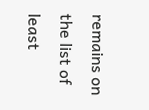remains on the list of least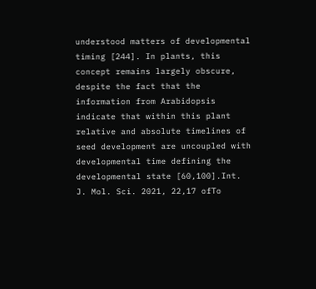understood matters of developmental timing [244]. In plants, this concept remains largely obscure, despite the fact that the information from Arabidopsis indicate that within this plant relative and absolute timelines of seed development are uncoupled with developmental time defining the developmental state [60,100].Int. J. Mol. Sci. 2021, 22,17 ofTo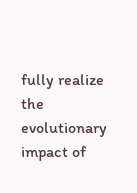fully realize the evolutionary impact of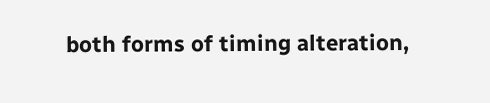both forms of timing alteration,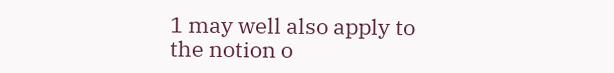1 may well also apply to the notion o